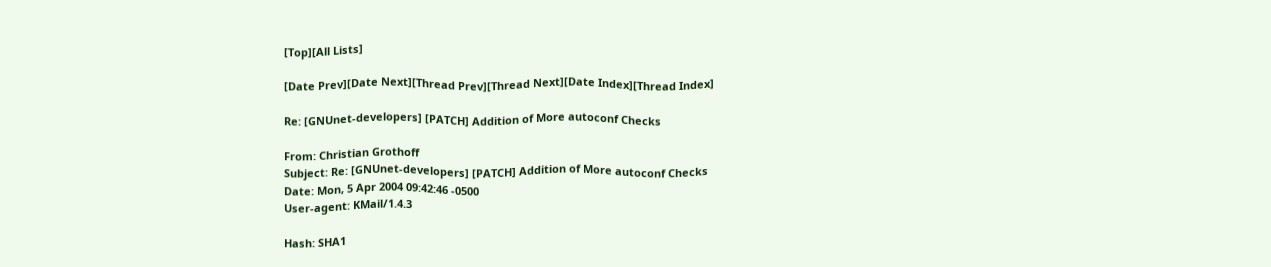[Top][All Lists]

[Date Prev][Date Next][Thread Prev][Thread Next][Date Index][Thread Index]

Re: [GNUnet-developers] [PATCH] Addition of More autoconf Checks

From: Christian Grothoff
Subject: Re: [GNUnet-developers] [PATCH] Addition of More autoconf Checks
Date: Mon, 5 Apr 2004 09:42:46 -0500
User-agent: KMail/1.4.3

Hash: SHA1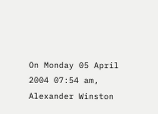On Monday 05 April 2004 07:54 am, Alexander Winston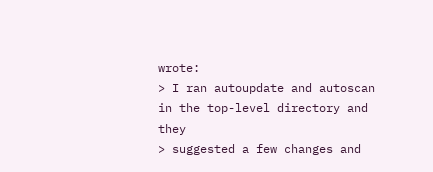wrote:
> I ran autoupdate and autoscan in the top-level directory and they
> suggested a few changes and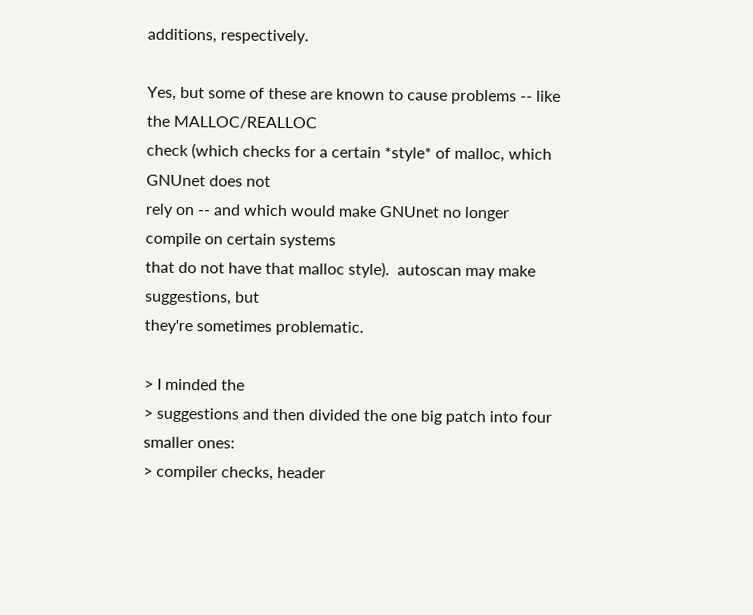additions, respectively.

Yes, but some of these are known to cause problems -- like the MALLOC/REALLOC
check (which checks for a certain *style* of malloc, which GNUnet does not
rely on -- and which would make GNUnet no longer compile on certain systems
that do not have that malloc style).  autoscan may make suggestions, but
they're sometimes problematic.

> I minded the
> suggestions and then divided the one big patch into four smaller ones:
> compiler checks, header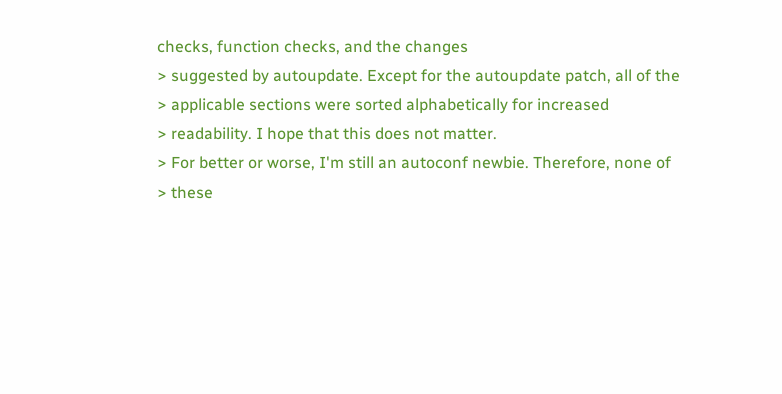checks, function checks, and the changes
> suggested by autoupdate. Except for the autoupdate patch, all of the
> applicable sections were sorted alphabetically for increased
> readability. I hope that this does not matter.
> For better or worse, I'm still an autoconf newbie. Therefore, none of
> these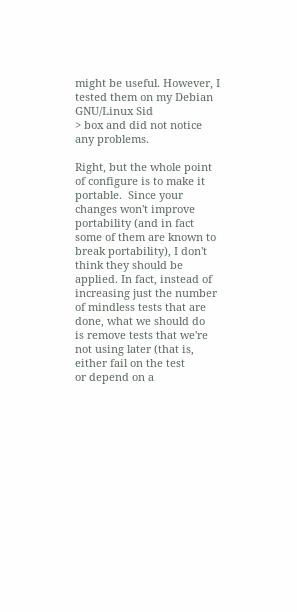might be useful. However, I tested them on my Debian GNU/Linux Sid
> box and did not notice any problems.

Right, but the whole point of configure is to make it portable.  Since your
changes won't improve portability (and in fact some of them are known to
break portability), I don't think they should be applied. In fact, instead of
increasing just the number of mindless tests that are done, what we should do
is remove tests that we're not using later (that is, either fail on the test
or depend on a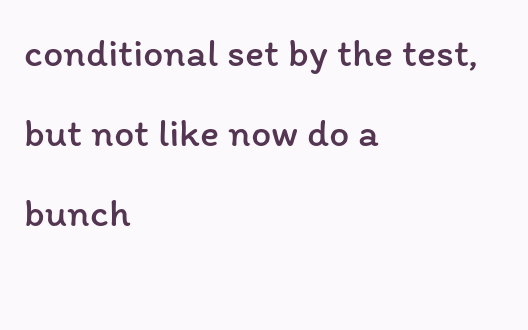conditional set by the test, but not like now do a bunch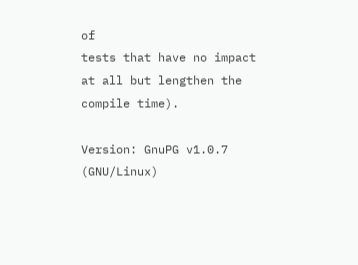of
tests that have no impact at all but lengthen the compile time).

Version: GnuPG v1.0.7 (GNU/Linux)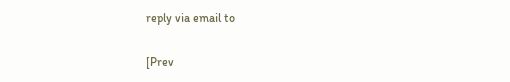reply via email to

[Prev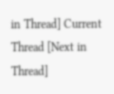in Thread] Current Thread [Next in Thread]